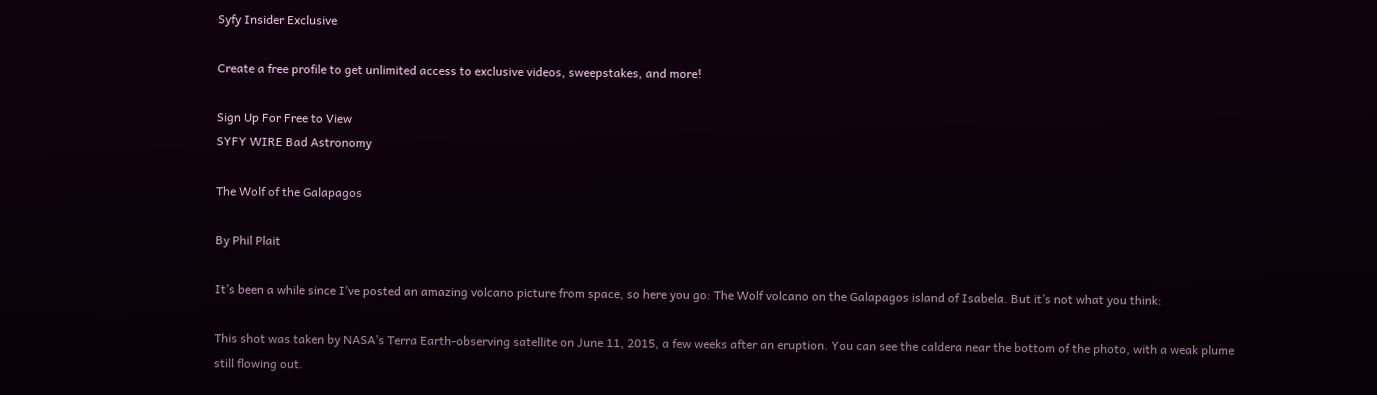Syfy Insider Exclusive

Create a free profile to get unlimited access to exclusive videos, sweepstakes, and more!

Sign Up For Free to View
SYFY WIRE Bad Astronomy

The Wolf of the Galapagos

By Phil Plait

It’s been a while since I’ve posted an amazing volcano picture from space, so here you go: The Wolf volcano on the Galapagos island of Isabela. But it’s not what you think:

This shot was taken by NASA’s Terra Earth-observing satellite on June 11, 2015, a few weeks after an eruption. You can see the caldera near the bottom of the photo, with a weak plume still flowing out.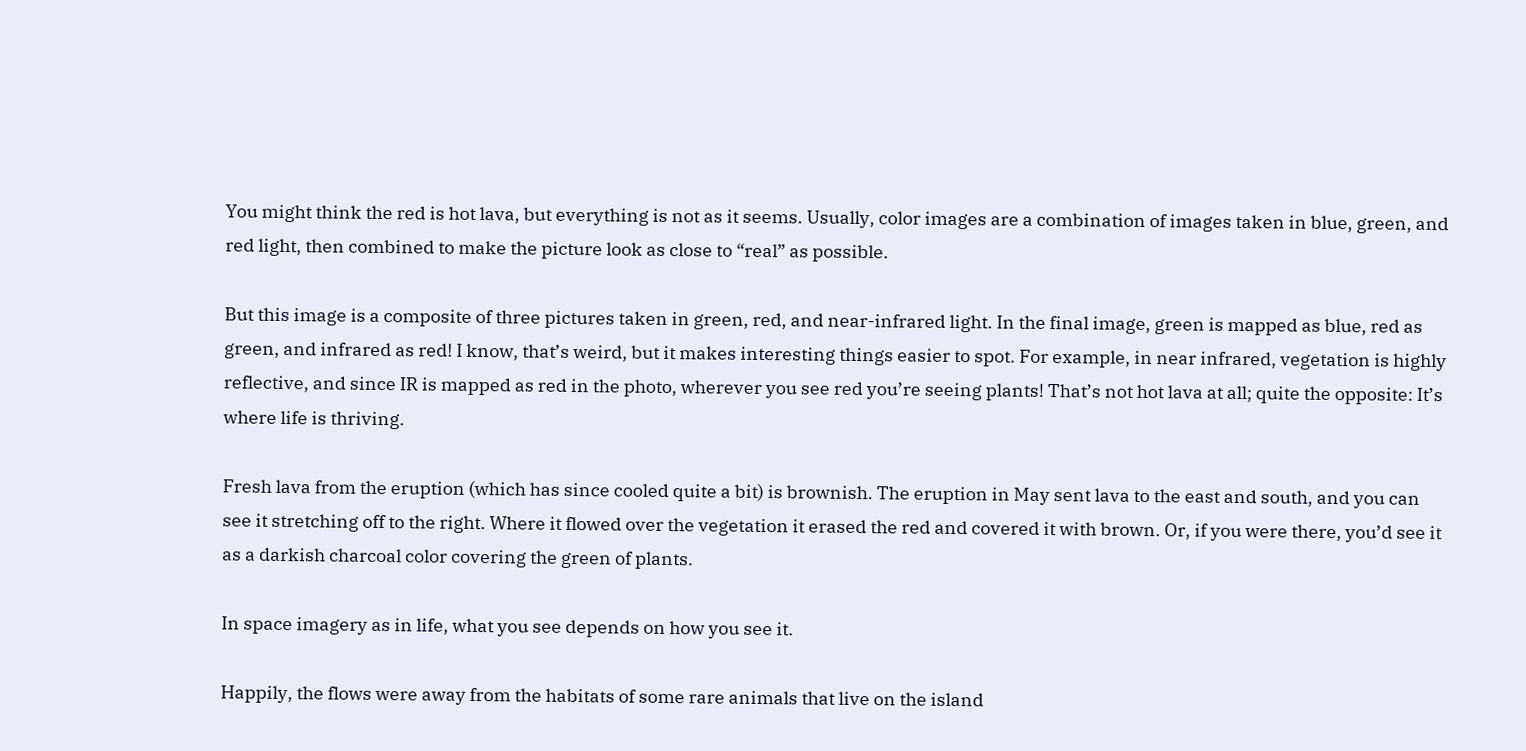You might think the red is hot lava, but everything is not as it seems. Usually, color images are a combination of images taken in blue, green, and red light, then combined to make the picture look as close to “real” as possible.

But this image is a composite of three pictures taken in green, red, and near-infrared light. In the final image, green is mapped as blue, red as green, and infrared as red! I know, that’s weird, but it makes interesting things easier to spot. For example, in near infrared, vegetation is highly reflective, and since IR is mapped as red in the photo, wherever you see red you’re seeing plants! That’s not hot lava at all; quite the opposite: It’s where life is thriving.

Fresh lava from the eruption (which has since cooled quite a bit) is brownish. The eruption in May sent lava to the east and south, and you can see it stretching off to the right. Where it flowed over the vegetation it erased the red and covered it with brown. Or, if you were there, you’d see it as a darkish charcoal color covering the green of plants.

In space imagery as in life, what you see depends on how you see it.

Happily, the flows were away from the habitats of some rare animals that live on the island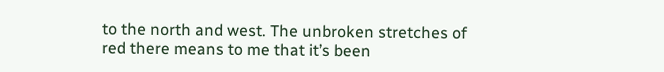to the north and west. The unbroken stretches of red there means to me that it’s been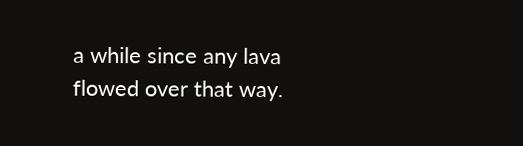a while since any lava flowed over that way.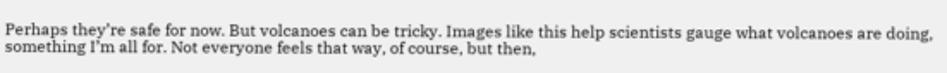Perhaps they’re safe for now. But volcanoes can be tricky. Images like this help scientists gauge what volcanoes are doing, something I’m all for. Not everyone feels that way, of course, but then,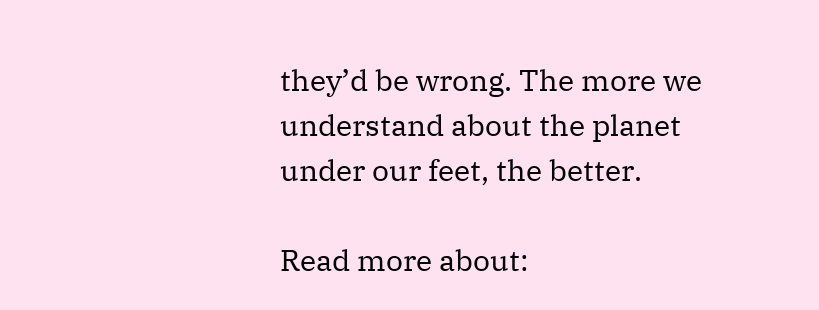they’d be wrong. The more we understand about the planet under our feet, the better.

Read more about: